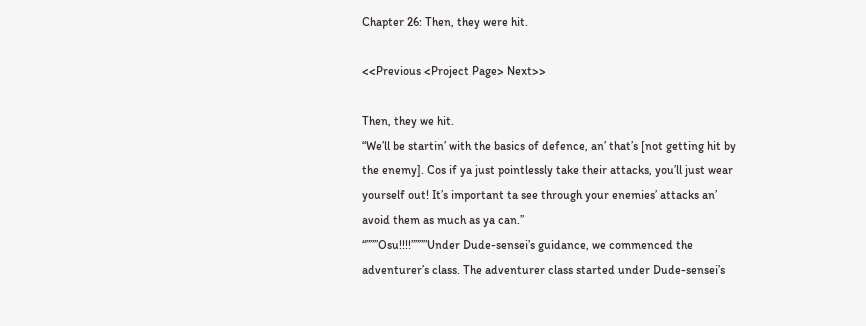Chapter 26: Then, they were hit.

<<Previous <Project Page> Next>>

Then, they we hit.
“We’ll be startin’ with the basics of defence, an’ that’s [not getting hit by the enemy]. Cos if ya just pointlessly take their attacks, you’ll just wear yourself out! It’s important ta see through your enemies’ attacks an’ avoid them as much as ya can.”
“”””Osu!!!!””””Under Dude-sensei’s guidance, we commenced the adventurer’s class. The adventurer class started under Dude-sensei’s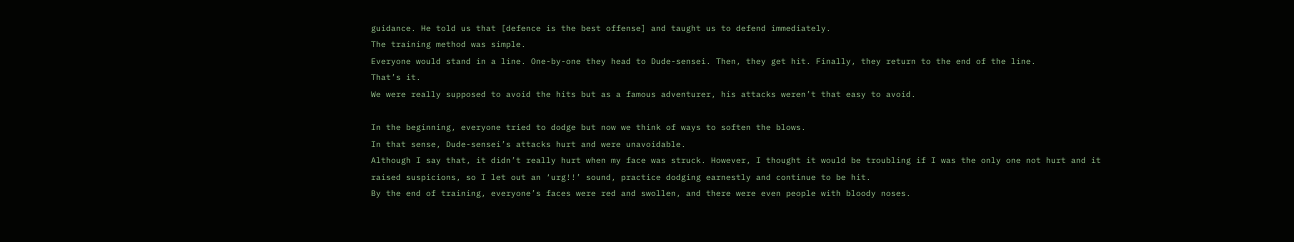guidance. He told us that [defence is the best offense] and taught us to defend immediately.
The training method was simple.
Everyone would stand in a line. One-by-one they head to Dude-sensei. Then, they get hit. Finally, they return to the end of the line.
That’s it.
We were really supposed to avoid the hits but as a famous adventurer, his attacks weren’t that easy to avoid.

In the beginning, everyone tried to dodge but now we think of ways to soften the blows.
In that sense, Dude-sensei’s attacks hurt and were unavoidable.
Although I say that, it didn’t really hurt when my face was struck. However, I thought it would be troubling if I was the only one not hurt and it raised suspicions, so I let out an ‘urg!!’ sound, practice dodging earnestly and continue to be hit.
By the end of training, everyone’s faces were red and swollen, and there were even people with bloody noses.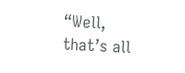“Well, that’s all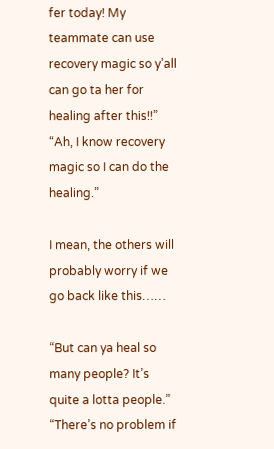fer today! My teammate can use recovery magic so y’all can go ta her for healing after this!!”
“Ah, I know recovery magic so I can do the healing.”

I mean, the others will probably worry if we go back like this……

“But can ya heal so many people? It’s quite a lotta people.”
“There’s no problem if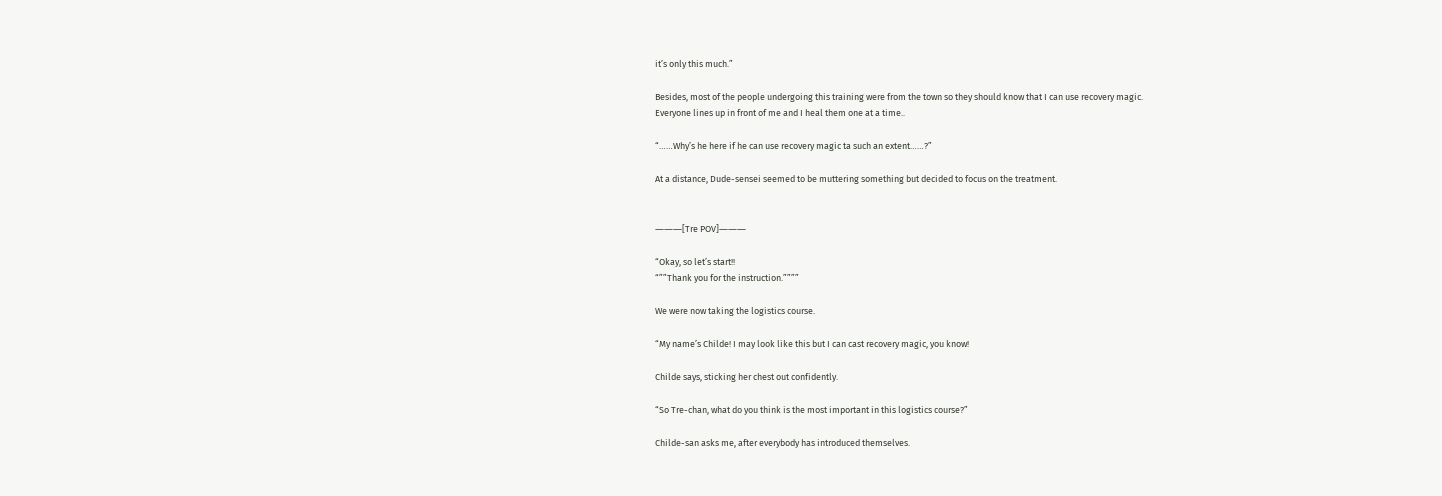it’s only this much.”

Besides, most of the people undergoing this training were from the town so they should know that I can use recovery magic.
Everyone lines up in front of me and I heal them one at a time..

“……Why’s he here if he can use recovery magic ta such an extent……?”

At a distance, Dude-sensei seemed to be muttering something but decided to focus on the treatment.


―――[Tre POV]―――

“Okay, so let’s start!!
“””Thank you for the instruction.””””

We were now taking the logistics course.

“My name’s Childe! I may look like this but I can cast recovery magic, you know!

Childe says, sticking her chest out confidently.

“So Tre-chan, what do you think is the most important in this logistics course?”

Childe-san asks me, after everybody has introduced themselves.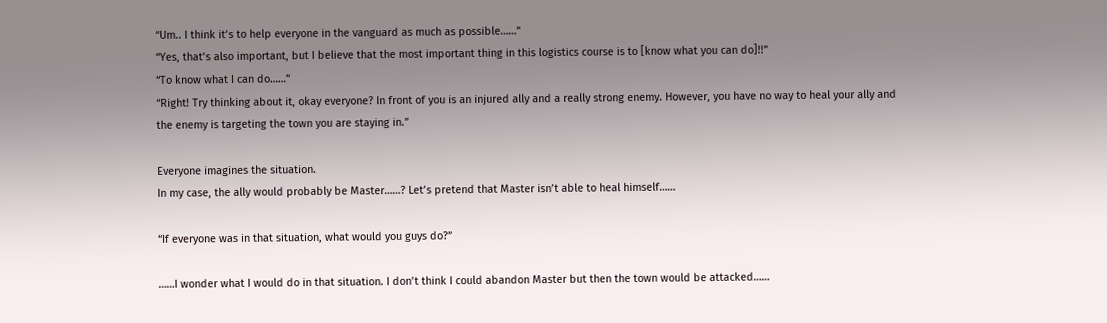“Um.. I think it’s to help everyone in the vanguard as much as possible……”
“Yes, that’s also important, but I believe that the most important thing in this logistics course is to [know what you can do]!!”
“To know what I can do……”
“Right! Try thinking about it, okay everyone? In front of you is an injured ally and a really strong enemy. However, you have no way to heal your ally and the enemy is targeting the town you are staying in.”

Everyone imagines the situation.
In my case, the ally would probably be Master……? Let’s pretend that Master isn’t able to heal himself……

“If everyone was in that situation, what would you guys do?”

……I wonder what I would do in that situation. I don’t think I could abandon Master but then the town would be attacked……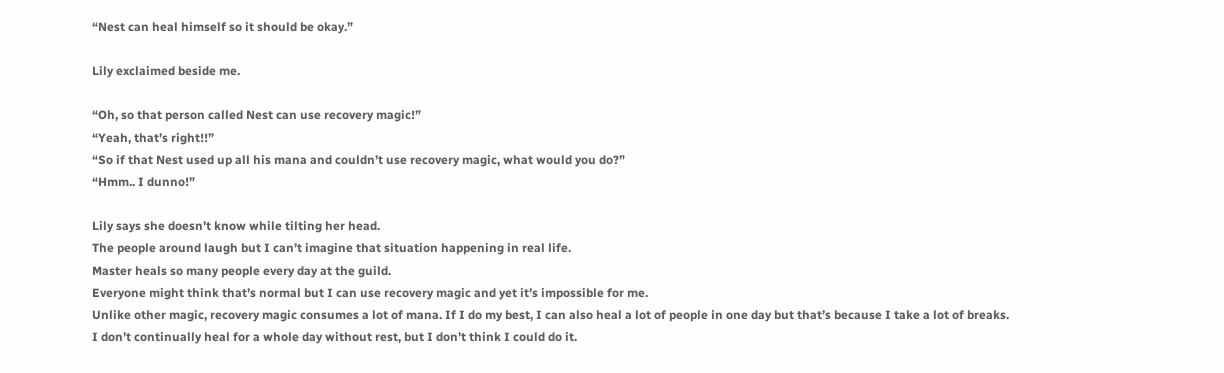“Nest can heal himself so it should be okay.”

Lily exclaimed beside me.

“Oh, so that person called Nest can use recovery magic!”
“Yeah, that’s right!!”
“So if that Nest used up all his mana and couldn’t use recovery magic, what would you do?”
“Hmm.. I dunno!”

Lily says she doesn’t know while tilting her head.
The people around laugh but I can’t imagine that situation happening in real life.
Master heals so many people every day at the guild.
Everyone might think that’s normal but I can use recovery magic and yet it’s impossible for me.
Unlike other magic, recovery magic consumes a lot of mana. If I do my best, I can also heal a lot of people in one day but that’s because I take a lot of breaks.
I don’t continually heal for a whole day without rest, but I don’t think I could do it.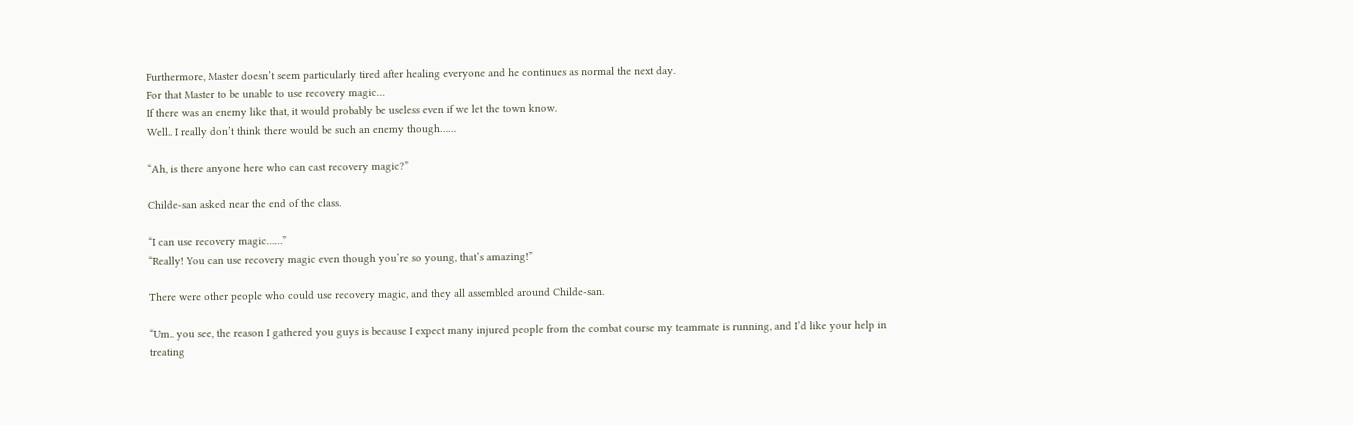Furthermore, Master doesn’t seem particularly tired after healing everyone and he continues as normal the next day.
For that Master to be unable to use recovery magic…
If there was an enemy like that, it would probably be useless even if we let the town know.
Well.. I really don’t think there would be such an enemy though……

“Ah, is there anyone here who can cast recovery magic?”

Childe-san asked near the end of the class.

“I can use recovery magic……”
“Really! You can use recovery magic even though you’re so young, that’s amazing!”

There were other people who could use recovery magic, and they all assembled around Childe-san.

“Um.. you see, the reason I gathered you guys is because I expect many injured people from the combat course my teammate is running, and I’d like your help in treating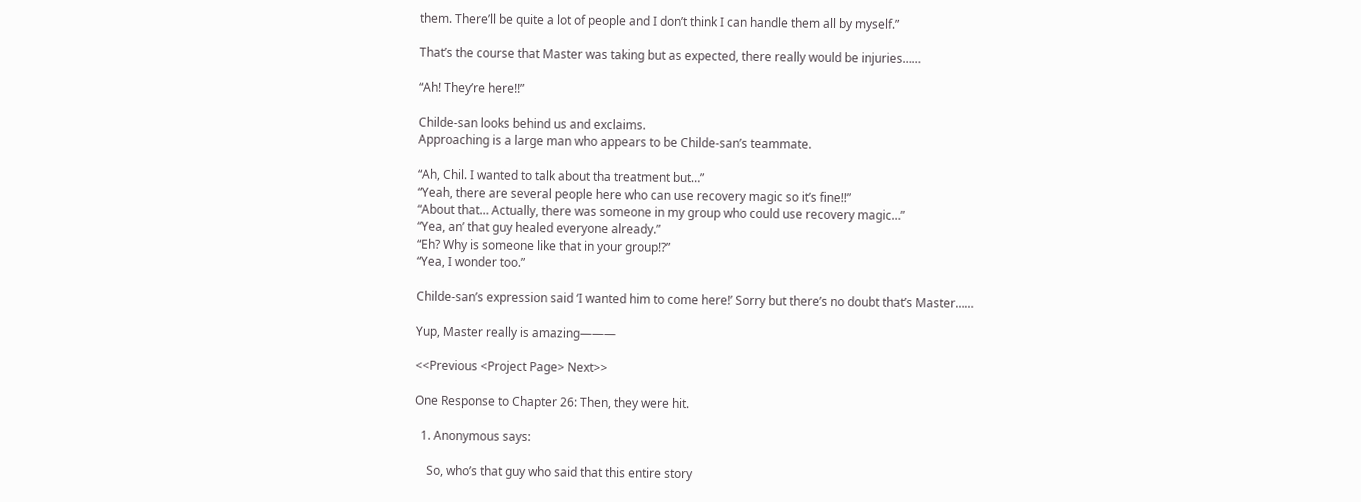them. There’ll be quite a lot of people and I don’t think I can handle them all by myself.”

That’s the course that Master was taking but as expected, there really would be injuries……

“Ah! They’re here!!”

Childe-san looks behind us and exclaims.
Approaching is a large man who appears to be Childe-san’s teammate.

“Ah, Chil. I wanted to talk about tha treatment but…”
“Yeah, there are several people here who can use recovery magic so it’s fine!!”
“About that… Actually, there was someone in my group who could use recovery magic…”
“Yea, an’ that guy healed everyone already.”
“Eh? Why is someone like that in your group!?”
“Yea, I wonder too.”

Childe-san’s expression said ‘I wanted him to come here!’ Sorry but there’s no doubt that’s Master……

Yup, Master really is amazing―――

<<Previous <Project Page> Next>>

One Response to Chapter 26: Then, they were hit.

  1. Anonymous says:

    So, who’s that guy who said that this entire story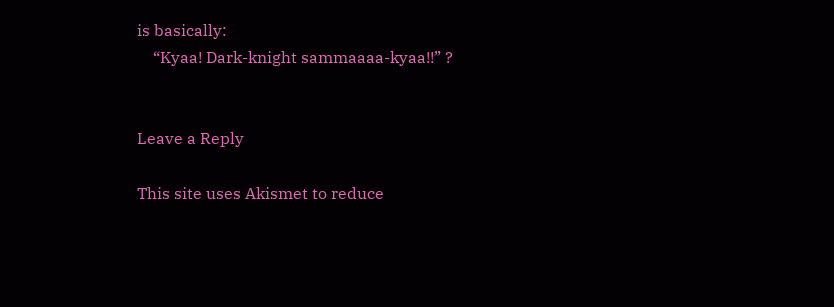is basically:
    “Kyaa! Dark-knight sammaaaa-kyaa!!” ?


Leave a Reply

This site uses Akismet to reduce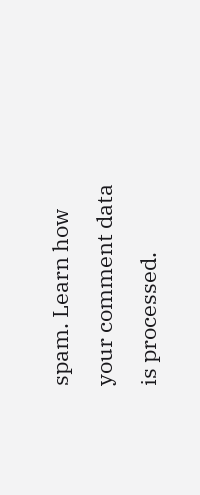spam. Learn how your comment data is processed.